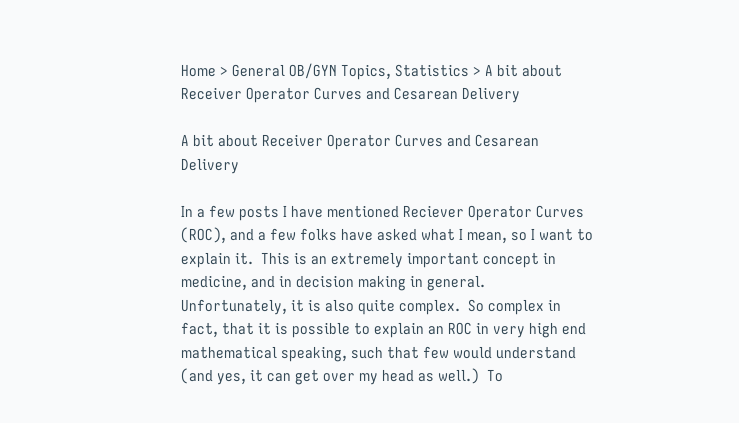Home > General OB/GYN Topics, Statistics > A bit about Receiver Operator Curves and Cesarean Delivery

A bit about Receiver Operator Curves and Cesarean Delivery

In a few posts I have mentioned Reciever Operator Curves (ROC), and a few folks have asked what I mean, so I want to explain it.  This is an extremely important concept in medicine, and in decision making in general.  Unfortunately, it is also quite complex.  So complex in fact, that it is possible to explain an ROC in very high end mathematical speaking, such that few would understand (and yes, it can get over my head as well.)  To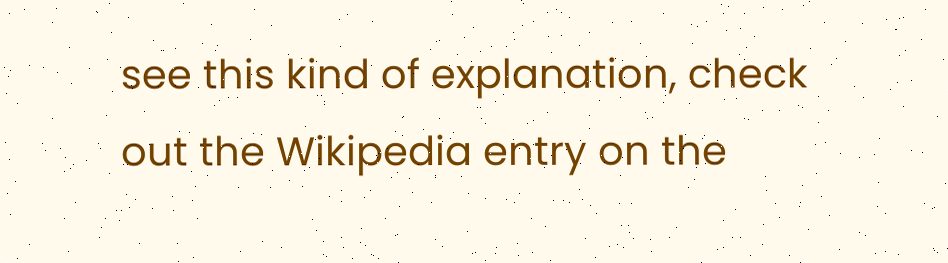see this kind of explanation, check out the Wikipedia entry on the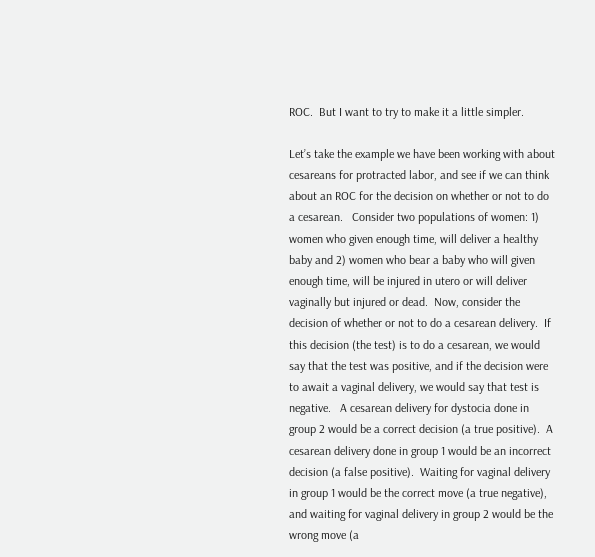ROC.  But I want to try to make it a little simpler.

Let’s take the example we have been working with about cesareans for protracted labor, and see if we can think about an ROC for the decision on whether or not to do a cesarean.   Consider two populations of women: 1) women who given enough time, will deliver a healthy baby and 2) women who bear a baby who will given enough time, will be injured in utero or will deliver vaginally but injured or dead.  Now, consider the decision of whether or not to do a cesarean delivery.  If this decision (the test) is to do a cesarean, we would say that the test was positive, and if the decision were to await a vaginal delivery, we would say that test is negative.   A cesarean delivery for dystocia done in group 2 would be a correct decision (a true positive).  A cesarean delivery done in group 1 would be an incorrect decision (a false positive).  Waiting for vaginal delivery in group 1 would be the correct move (a true negative), and waiting for vaginal delivery in group 2 would be the wrong move (a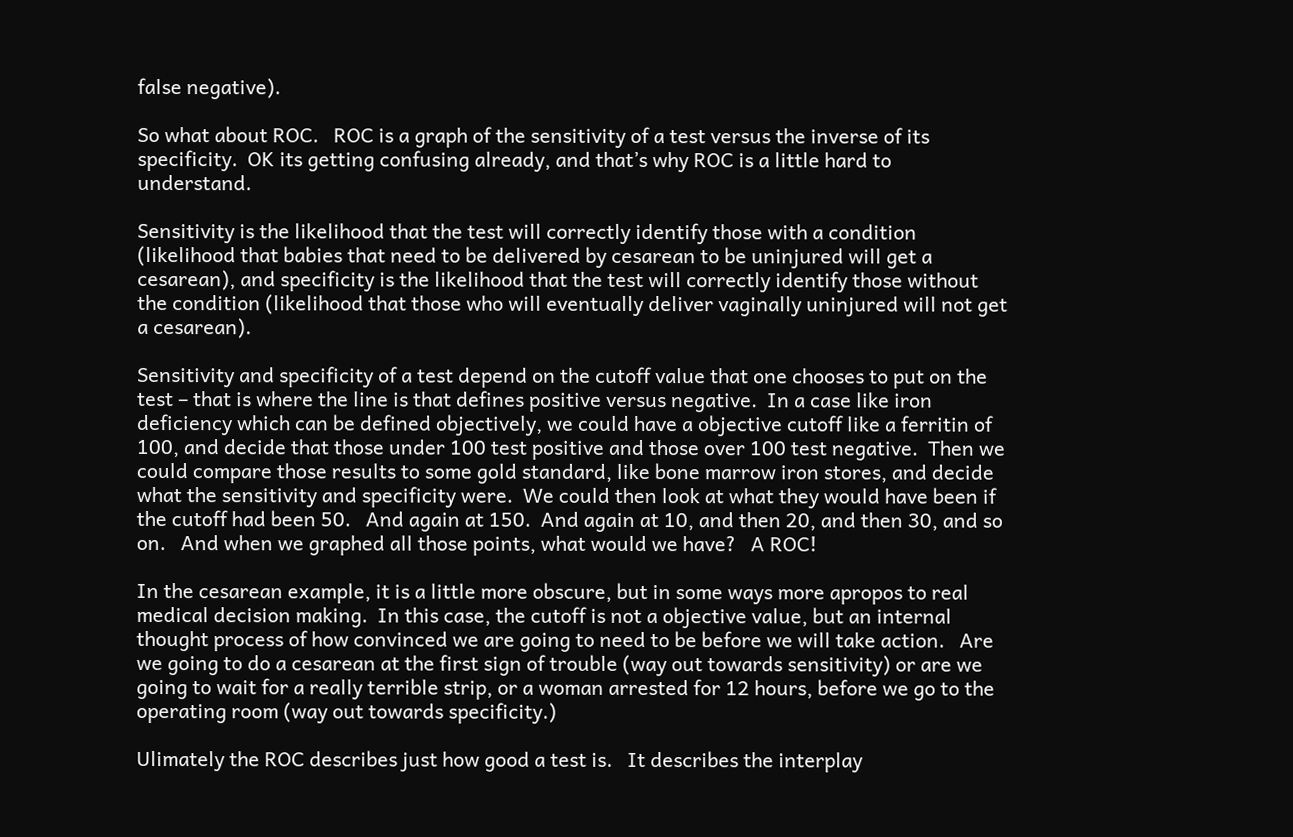false negative).

So what about ROC.   ROC is a graph of the sensitivity of a test versus the inverse of its specificity.  OK its getting confusing already, and that’s why ROC is a little hard to understand.

Sensitivity is the likelihood that the test will correctly identify those with a condition (likelihood that babies that need to be delivered by cesarean to be uninjured will get a cesarean), and specificity is the likelihood that the test will correctly identify those without the condition (likelihood that those who will eventually deliver vaginally uninjured will not get a cesarean).

Sensitivity and specificity of a test depend on the cutoff value that one chooses to put on the test – that is where the line is that defines positive versus negative.  In a case like iron deficiency which can be defined objectively, we could have a objective cutoff like a ferritin of 100, and decide that those under 100 test positive and those over 100 test negative.  Then we could compare those results to some gold standard, like bone marrow iron stores, and decide what the sensitivity and specificity were.  We could then look at what they would have been if the cutoff had been 50.   And again at 150.  And again at 10, and then 20, and then 30, and so on.   And when we graphed all those points, what would we have?   A ROC!

In the cesarean example, it is a little more obscure, but in some ways more apropos to real medical decision making.  In this case, the cutoff is not a objective value, but an internal thought process of how convinced we are going to need to be before we will take action.   Are we going to do a cesarean at the first sign of trouble (way out towards sensitivity) or are we going to wait for a really terrible strip, or a woman arrested for 12 hours, before we go to the operating room (way out towards specificity.)

Ulimately the ROC describes just how good a test is.   It describes the interplay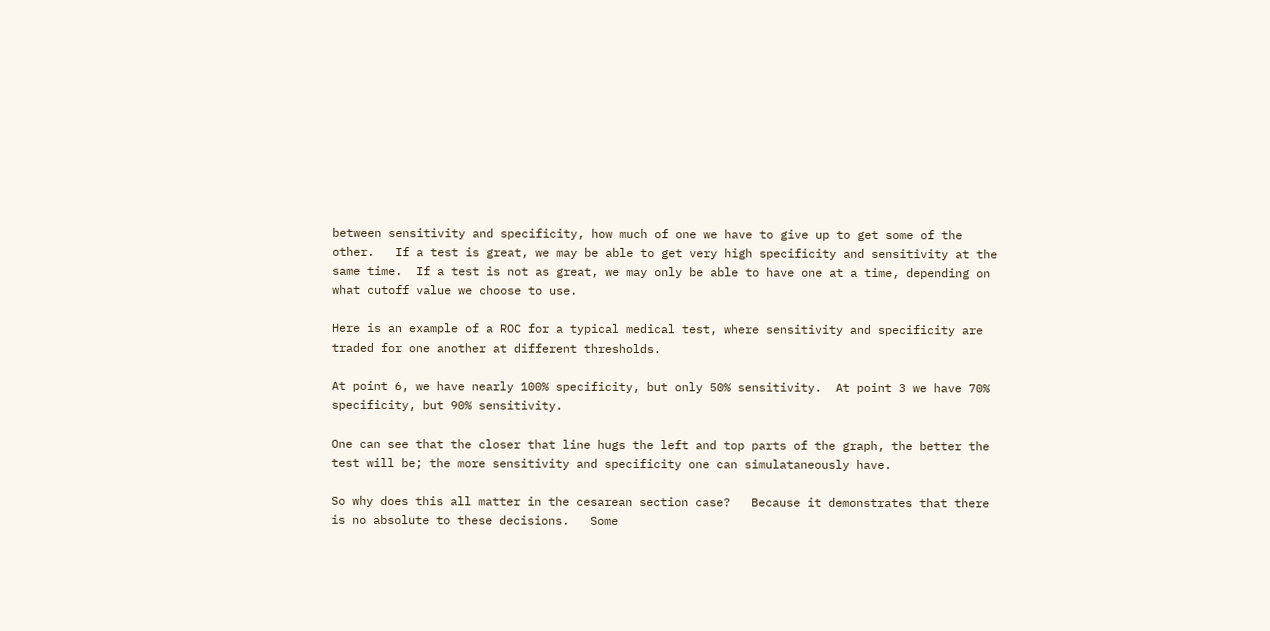between sensitivity and specificity, how much of one we have to give up to get some of the other.   If a test is great, we may be able to get very high specificity and sensitivity at the same time.  If a test is not as great, we may only be able to have one at a time, depending on what cutoff value we choose to use.

Here is an example of a ROC for a typical medical test, where sensitivity and specificity are traded for one another at different thresholds.

At point 6, we have nearly 100% specificity, but only 50% sensitivity.  At point 3 we have 70% specificity, but 90% sensitivity.

One can see that the closer that line hugs the left and top parts of the graph, the better the test will be; the more sensitivity and specificity one can simulataneously have.

So why does this all matter in the cesarean section case?   Because it demonstrates that there is no absolute to these decisions.   Some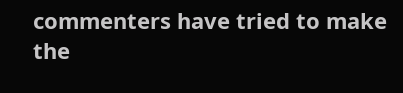commenters have tried to make the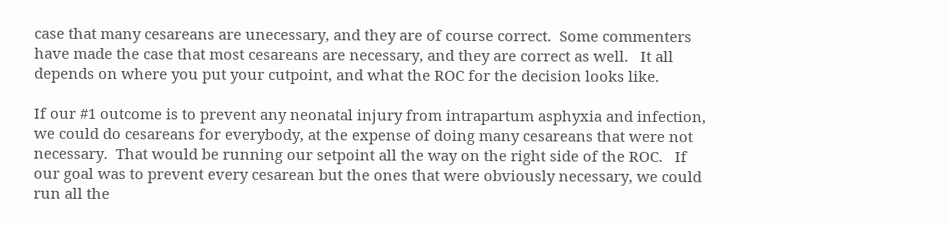case that many cesareans are unecessary, and they are of course correct.  Some commenters have made the case that most cesareans are necessary, and they are correct as well.   It all depends on where you put your cutpoint, and what the ROC for the decision looks like.

If our #1 outcome is to prevent any neonatal injury from intrapartum asphyxia and infection, we could do cesareans for everybody, at the expense of doing many cesareans that were not necessary.  That would be running our setpoint all the way on the right side of the ROC.   If our goal was to prevent every cesarean but the ones that were obviously necessary, we could run all the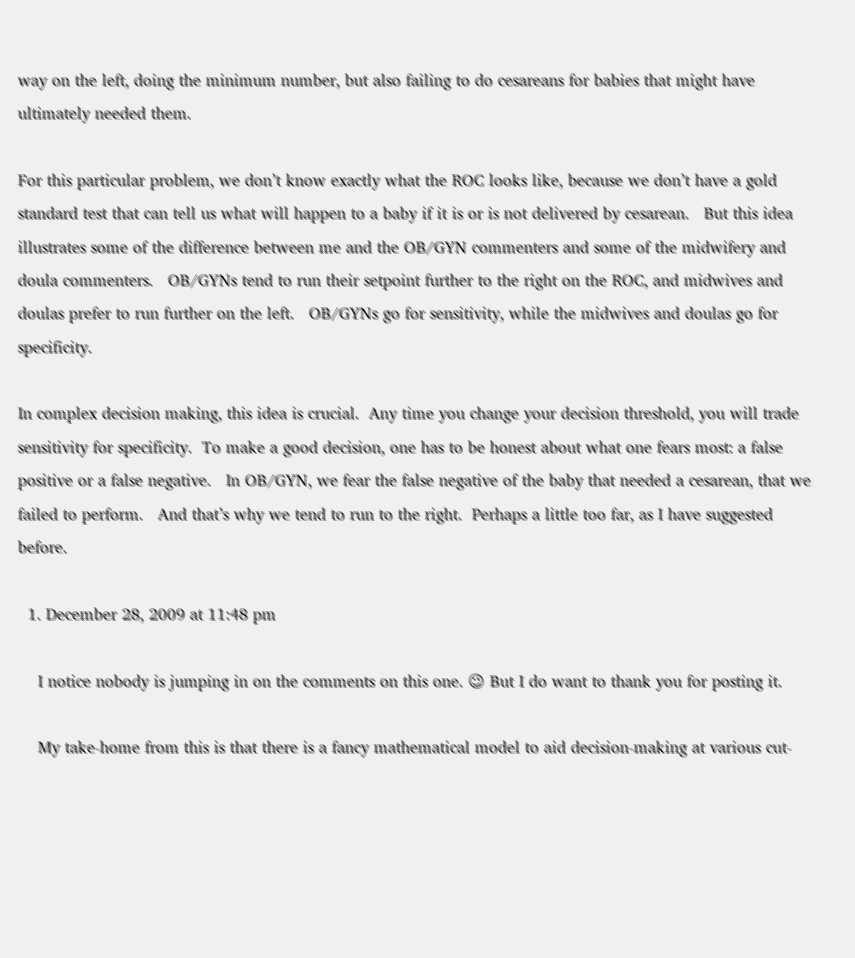way on the left, doing the minimum number, but also failing to do cesareans for babies that might have ultimately needed them.

For this particular problem, we don’t know exactly what the ROC looks like, because we don’t have a gold standard test that can tell us what will happen to a baby if it is or is not delivered by cesarean.   But this idea illustrates some of the difference between me and the OB/GYN commenters and some of the midwifery and doula commenters.   OB/GYNs tend to run their setpoint further to the right on the ROC, and midwives and doulas prefer to run further on the left.   OB/GYNs go for sensitivity, while the midwives and doulas go for specificity.

In complex decision making, this idea is crucial.  Any time you change your decision threshold, you will trade sensitivity for specificity.  To make a good decision, one has to be honest about what one fears most: a false positive or a false negative.   In OB/GYN, we fear the false negative of the baby that needed a cesarean, that we failed to perform.   And that’s why we tend to run to the right.  Perhaps a little too far, as I have suggested before.

  1. December 28, 2009 at 11:48 pm

    I notice nobody is jumping in on the comments on this one. 😉 But I do want to thank you for posting it.

    My take-home from this is that there is a fancy mathematical model to aid decision-making at various cut-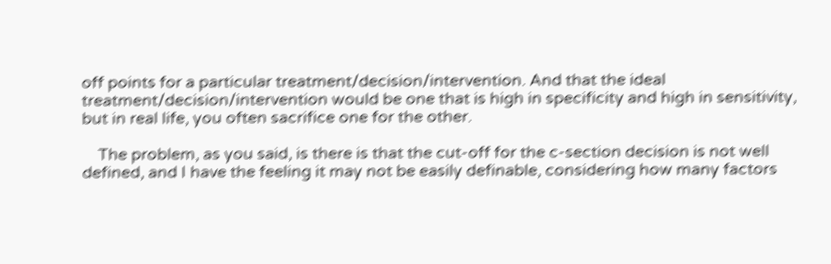off points for a particular treatment/decision/intervention. And that the ideal treatment/decision/intervention would be one that is high in specificity and high in sensitivity, but in real life, you often sacrifice one for the other.

    The problem, as you said, is there is that the cut-off for the c-section decision is not well defined, and I have the feeling it may not be easily definable, considering how many factors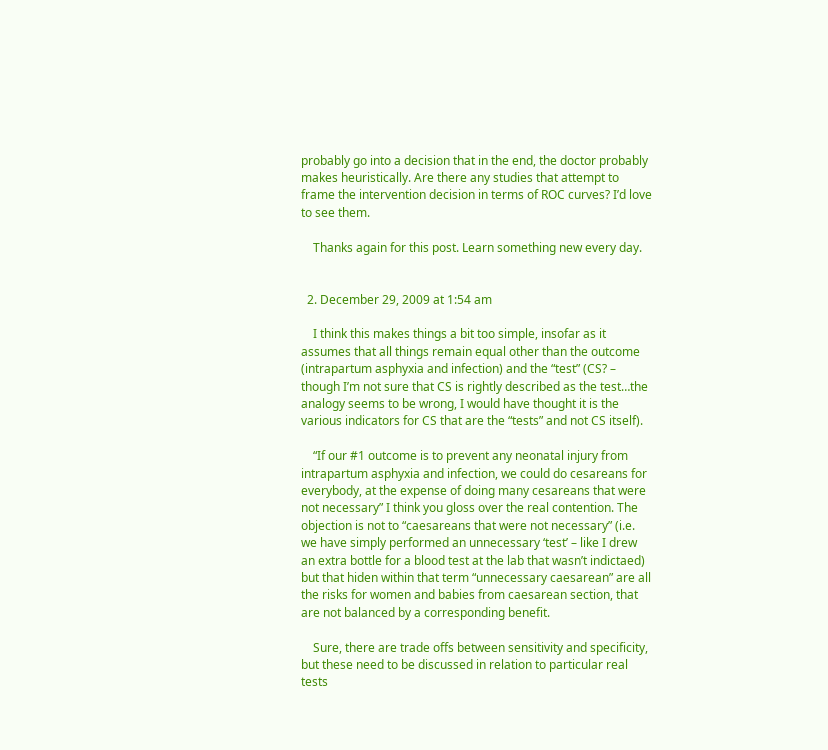probably go into a decision that in the end, the doctor probably makes heuristically. Are there any studies that attempt to frame the intervention decision in terms of ROC curves? I’d love to see them.

    Thanks again for this post. Learn something new every day.


  2. December 29, 2009 at 1:54 am

    I think this makes things a bit too simple, insofar as it assumes that all things remain equal other than the outcome (intrapartum asphyxia and infection) and the “test” (CS? – though I’m not sure that CS is rightly described as the test…the analogy seems to be wrong, I would have thought it is the various indicators for CS that are the “tests” and not CS itself).

    “If our #1 outcome is to prevent any neonatal injury from intrapartum asphyxia and infection, we could do cesareans for everybody, at the expense of doing many cesareans that were not necessary” I think you gloss over the real contention. The objection is not to “caesareans that were not necessary” (i.e. we have simply performed an unnecessary ‘test’ – like I drew an extra bottle for a blood test at the lab that wasn’t indictaed) but that hiden within that term “unnecessary caesarean” are all the risks for women and babies from caesarean section, that are not balanced by a corresponding benefit.

    Sure, there are trade offs between sensitivity and specificity, but these need to be discussed in relation to particular real tests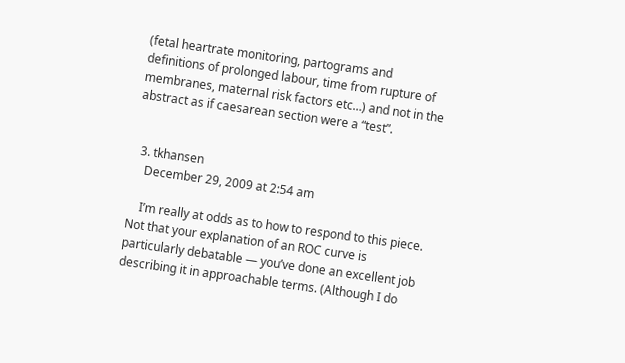(fetal heartrate monitoring, partograms and definitions of prolonged labour, time from rupture of membranes, maternal risk factors etc…) and not in the abstract as if caesarean section were a “test”.


  3. tkhansen
    December 29, 2009 at 2:54 am

    I’m really at odds as to how to respond to this piece. Not that your explanation of an ROC curve is particularly debatable — you’ve done an excellent job describing it in approachable terms. (Although I do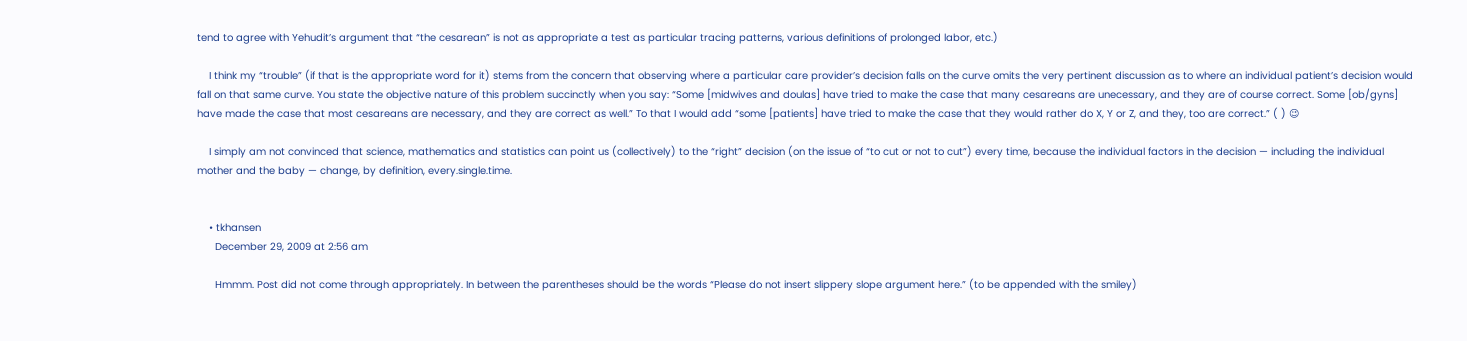tend to agree with Yehudit’s argument that “the cesarean” is not as appropriate a test as particular tracing patterns, various definitions of prolonged labor, etc.)

    I think my “trouble” (if that is the appropriate word for it) stems from the concern that observing where a particular care provider’s decision falls on the curve omits the very pertinent discussion as to where an individual patient’s decision would fall on that same curve. You state the objective nature of this problem succinctly when you say: “Some [midwives and doulas] have tried to make the case that many cesareans are unecessary, and they are of course correct. Some [ob/gyns] have made the case that most cesareans are necessary, and they are correct as well.” To that I would add “some [patients] have tried to make the case that they would rather do X, Y or Z, and they, too are correct.” ( ) 😉

    I simply am not convinced that science, mathematics and statistics can point us (collectively) to the “right” decision (on the issue of “to cut or not to cut”) every time, because the individual factors in the decision — including the individual mother and the baby — change, by definition, every.single.time.


    • tkhansen
      December 29, 2009 at 2:56 am

      Hmmm. Post did not come through appropriately. In between the parentheses should be the words “Please do not insert slippery slope argument here.” (to be appended with the smiley)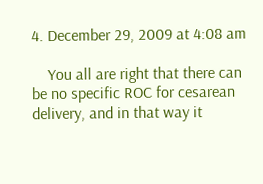4. December 29, 2009 at 4:08 am

    You all are right that there can be no specific ROC for cesarean delivery, and in that way it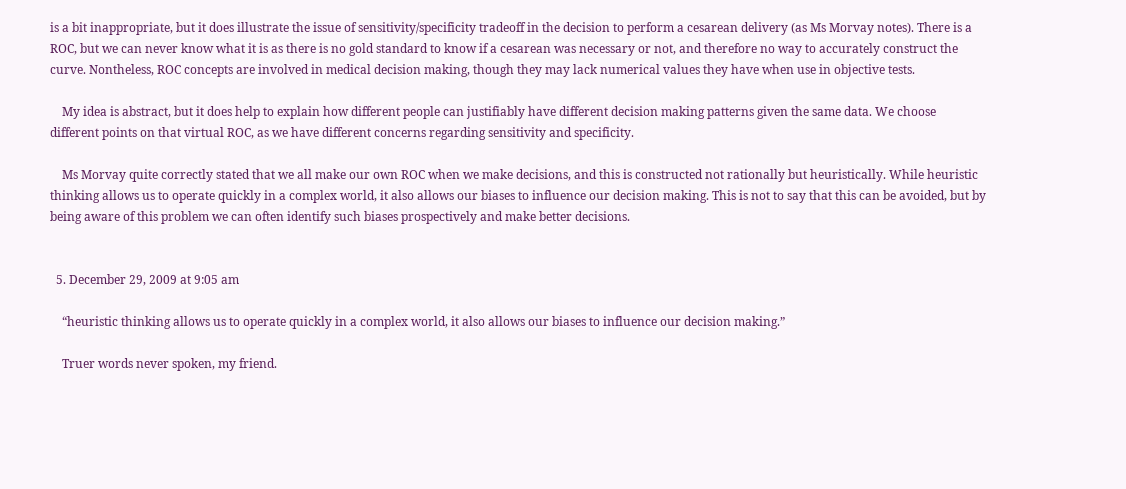is a bit inappropriate, but it does illustrate the issue of sensitivity/specificity tradeoff in the decision to perform a cesarean delivery (as Ms Morvay notes). There is a ROC, but we can never know what it is as there is no gold standard to know if a cesarean was necessary or not, and therefore no way to accurately construct the curve. Nontheless, ROC concepts are involved in medical decision making, though they may lack numerical values they have when use in objective tests.

    My idea is abstract, but it does help to explain how different people can justifiably have different decision making patterns given the same data. We choose different points on that virtual ROC, as we have different concerns regarding sensitivity and specificity.

    Ms Morvay quite correctly stated that we all make our own ROC when we make decisions, and this is constructed not rationally but heuristically. While heuristic thinking allows us to operate quickly in a complex world, it also allows our biases to influence our decision making. This is not to say that this can be avoided, but by being aware of this problem we can often identify such biases prospectively and make better decisions.


  5. December 29, 2009 at 9:05 am

    “heuristic thinking allows us to operate quickly in a complex world, it also allows our biases to influence our decision making.”

    Truer words never spoken, my friend.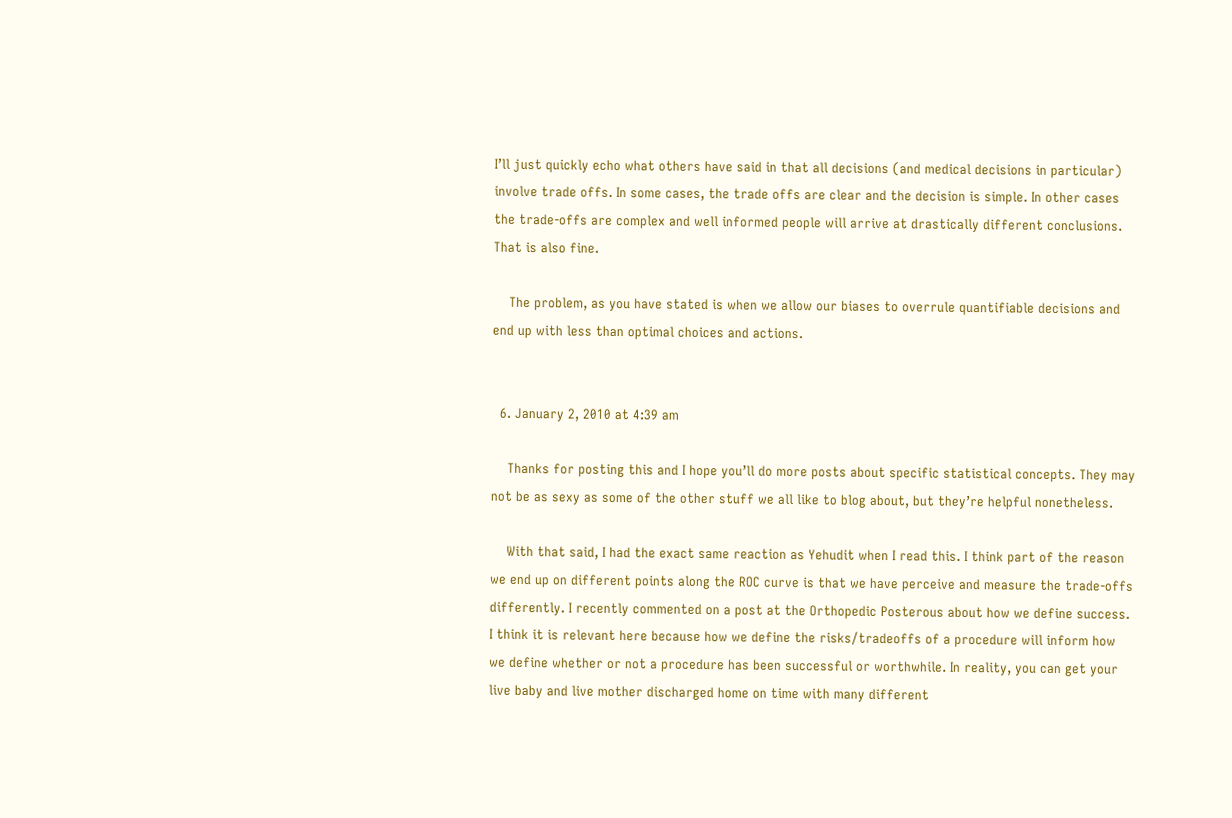I’ll just quickly echo what others have said in that all decisions (and medical decisions in particular) involve trade offs. In some cases, the trade offs are clear and the decision is simple. In other cases the trade-offs are complex and well informed people will arrive at drastically different conclusions. That is also fine.

    The problem, as you have stated is when we allow our biases to overrule quantifiable decisions and end up with less than optimal choices and actions.


  6. January 2, 2010 at 4:39 am

    Thanks for posting this and I hope you’ll do more posts about specific statistical concepts. They may not be as sexy as some of the other stuff we all like to blog about, but they’re helpful nonetheless.

    With that said, I had the exact same reaction as Yehudit when I read this. I think part of the reason we end up on different points along the ROC curve is that we have perceive and measure the trade-offs differently. I recently commented on a post at the Orthopedic Posterous about how we define success. I think it is relevant here because how we define the risks/tradeoffs of a procedure will inform how we define whether or not a procedure has been successful or worthwhile. In reality, you can get your live baby and live mother discharged home on time with many different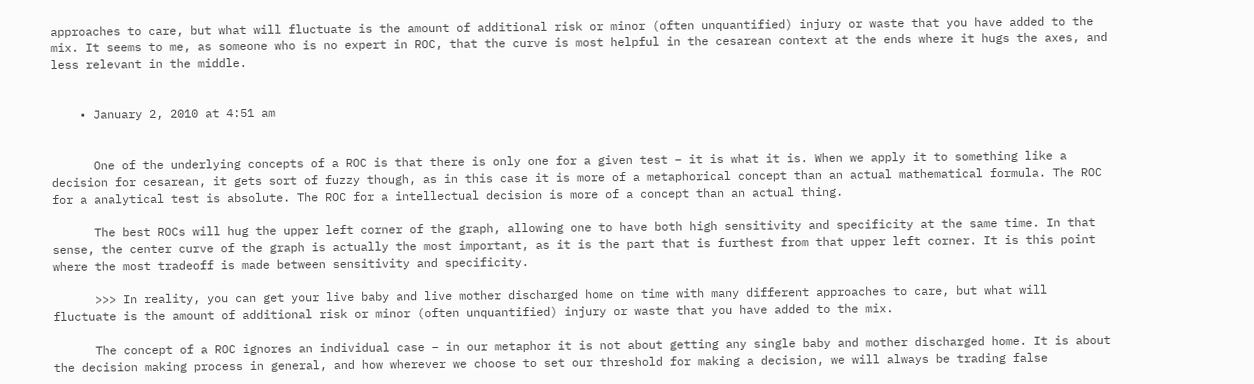approaches to care, but what will fluctuate is the amount of additional risk or minor (often unquantified) injury or waste that you have added to the mix. It seems to me, as someone who is no expert in ROC, that the curve is most helpful in the cesarean context at the ends where it hugs the axes, and less relevant in the middle.


    • January 2, 2010 at 4:51 am


      One of the underlying concepts of a ROC is that there is only one for a given test – it is what it is. When we apply it to something like a decision for cesarean, it gets sort of fuzzy though, as in this case it is more of a metaphorical concept than an actual mathematical formula. The ROC for a analytical test is absolute. The ROC for a intellectual decision is more of a concept than an actual thing.

      The best ROCs will hug the upper left corner of the graph, allowing one to have both high sensitivity and specificity at the same time. In that sense, the center curve of the graph is actually the most important, as it is the part that is furthest from that upper left corner. It is this point where the most tradeoff is made between sensitivity and specificity.

      >>> In reality, you can get your live baby and live mother discharged home on time with many different approaches to care, but what will fluctuate is the amount of additional risk or minor (often unquantified) injury or waste that you have added to the mix.

      The concept of a ROC ignores an individual case – in our metaphor it is not about getting any single baby and mother discharged home. It is about the decision making process in general, and how wherever we choose to set our threshold for making a decision, we will always be trading false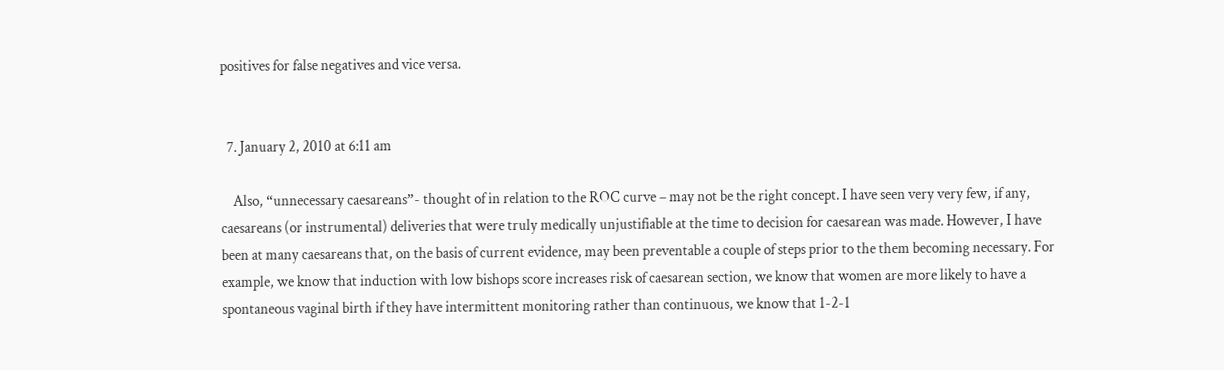positives for false negatives and vice versa.


  7. January 2, 2010 at 6:11 am

    Also, “unnecessary caesareans”- thought of in relation to the ROC curve – may not be the right concept. I have seen very very few, if any, caesareans (or instrumental) deliveries that were truly medically unjustifiable at the time to decision for caesarean was made. However, I have been at many caesareans that, on the basis of current evidence, may been preventable a couple of steps prior to the them becoming necessary. For example, we know that induction with low bishops score increases risk of caesarean section, we know that women are more likely to have a spontaneous vaginal birth if they have intermittent monitoring rather than continuous, we know that 1-2-1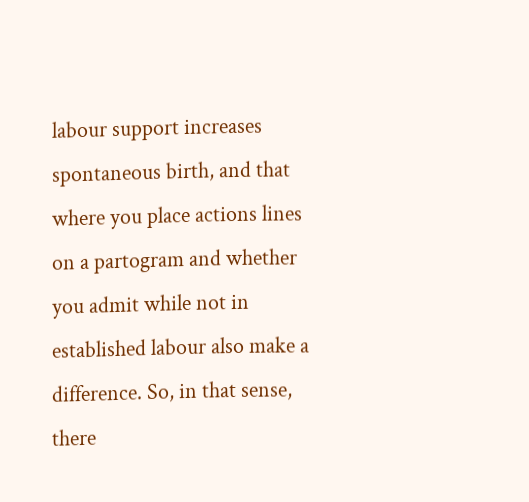labour support increases spontaneous birth, and that where you place actions lines on a partogram and whether you admit while not in established labour also make a difference. So, in that sense, there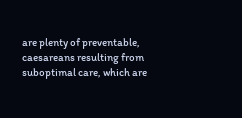are plenty of preventable, caesareans resulting from suboptimal care, which are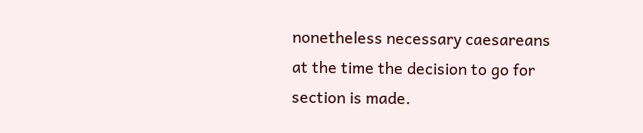nonetheless necessary caesareans at the time the decision to go for section is made.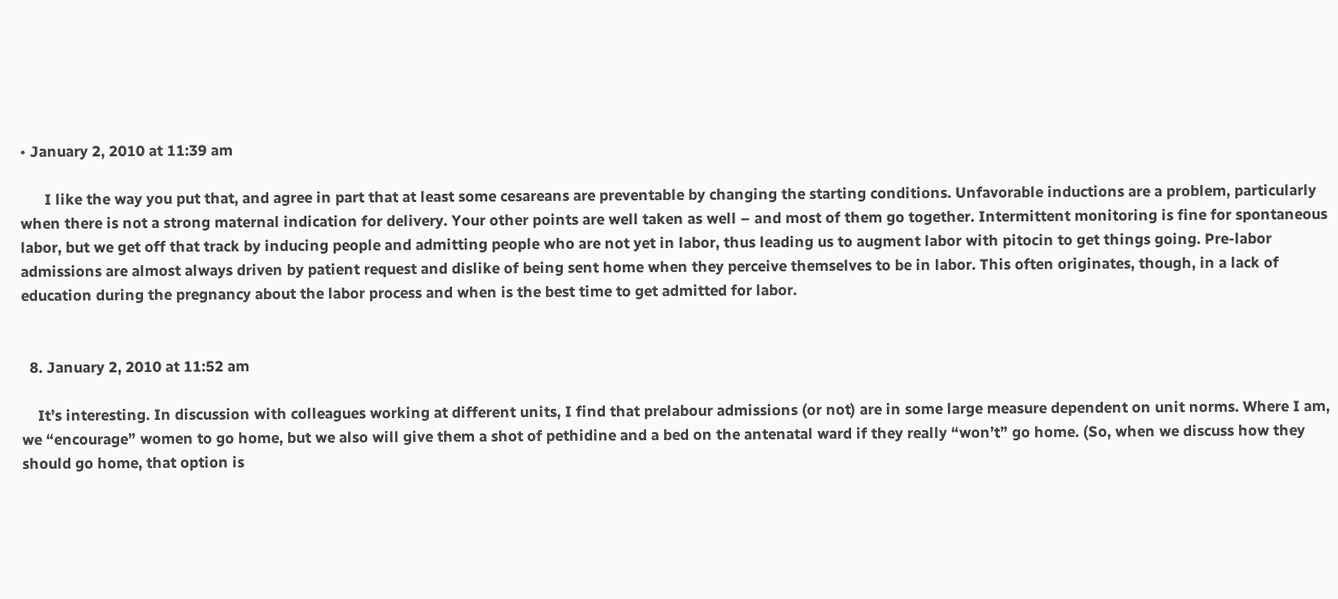• January 2, 2010 at 11:39 am

      I like the way you put that, and agree in part that at least some cesareans are preventable by changing the starting conditions. Unfavorable inductions are a problem, particularly when there is not a strong maternal indication for delivery. Your other points are well taken as well – and most of them go together. Intermittent monitoring is fine for spontaneous labor, but we get off that track by inducing people and admitting people who are not yet in labor, thus leading us to augment labor with pitocin to get things going. Pre-labor admissions are almost always driven by patient request and dislike of being sent home when they perceive themselves to be in labor. This often originates, though, in a lack of education during the pregnancy about the labor process and when is the best time to get admitted for labor.


  8. January 2, 2010 at 11:52 am

    It’s interesting. In discussion with colleagues working at different units, I find that prelabour admissions (or not) are in some large measure dependent on unit norms. Where I am, we “encourage” women to go home, but we also will give them a shot of pethidine and a bed on the antenatal ward if they really “won’t” go home. (So, when we discuss how they should go home, that option is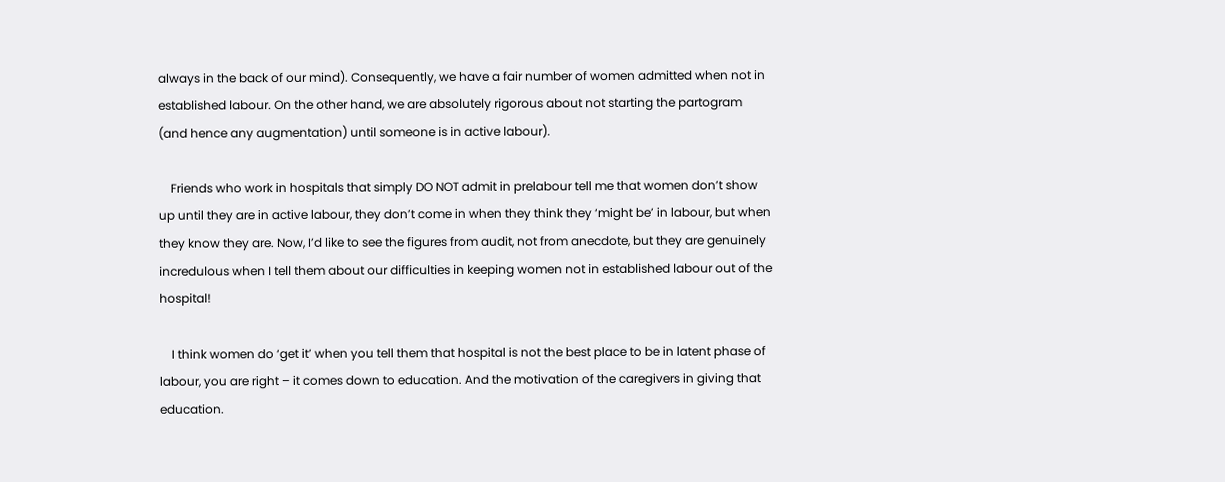always in the back of our mind). Consequently, we have a fair number of women admitted when not in established labour. On the other hand, we are absolutely rigorous about not starting the partogram (and hence any augmentation) until someone is in active labour).

    Friends who work in hospitals that simply DO NOT admit in prelabour tell me that women don’t show up until they are in active labour, they don’t come in when they think they ‘might be’ in labour, but when they know they are. Now, I’d like to see the figures from audit, not from anecdote, but they are genuinely incredulous when I tell them about our difficulties in keeping women not in established labour out of the hospital!

    I think women do ‘get it’ when you tell them that hospital is not the best place to be in latent phase of labour, you are right – it comes down to education. And the motivation of the caregivers in giving that education.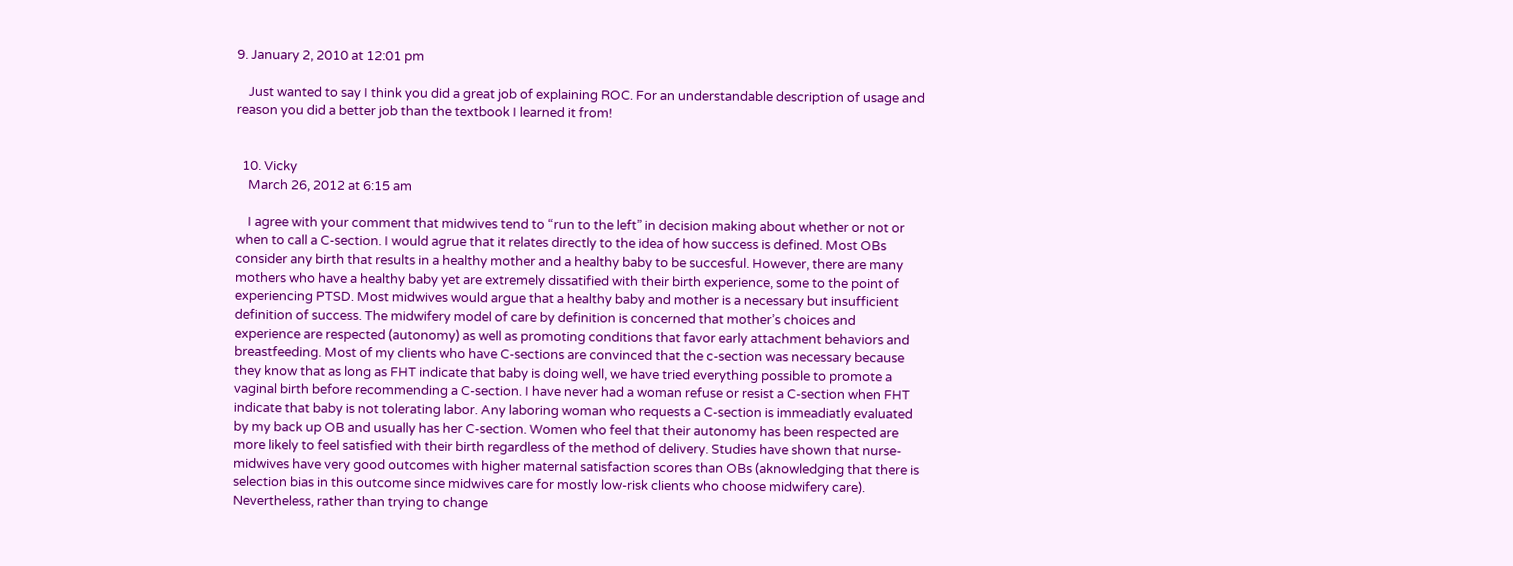9. January 2, 2010 at 12:01 pm

    Just wanted to say I think you did a great job of explaining ROC. For an understandable description of usage and reason you did a better job than the textbook I learned it from!


  10. Vicky
    March 26, 2012 at 6:15 am

    I agree with your comment that midwives tend to “run to the left” in decision making about whether or not or when to call a C-section. I would agrue that it relates directly to the idea of how success is defined. Most OBs consider any birth that results in a healthy mother and a healthy baby to be succesful. However, there are many mothers who have a healthy baby yet are extremely dissatified with their birth experience, some to the point of experiencing PTSD. Most midwives would argue that a healthy baby and mother is a necessary but insufficient definition of success. The midwifery model of care by definition is concerned that mother’s choices and experience are respected (autonomy) as well as promoting conditions that favor early attachment behaviors and breastfeeding. Most of my clients who have C-sections are convinced that the c-section was necessary because they know that as long as FHT indicate that baby is doing well, we have tried everything possible to promote a vaginal birth before recommending a C-section. I have never had a woman refuse or resist a C-section when FHT indicate that baby is not tolerating labor. Any laboring woman who requests a C-section is immeadiatly evaluated by my back up OB and usually has her C-section. Women who feel that their autonomy has been respected are more likely to feel satisfied with their birth regardless of the method of delivery. Studies have shown that nurse-midwives have very good outcomes with higher maternal satisfaction scores than OBs (aknowledging that there is selection bias in this outcome since midwives care for mostly low-risk clients who choose midwifery care). Nevertheless, rather than trying to change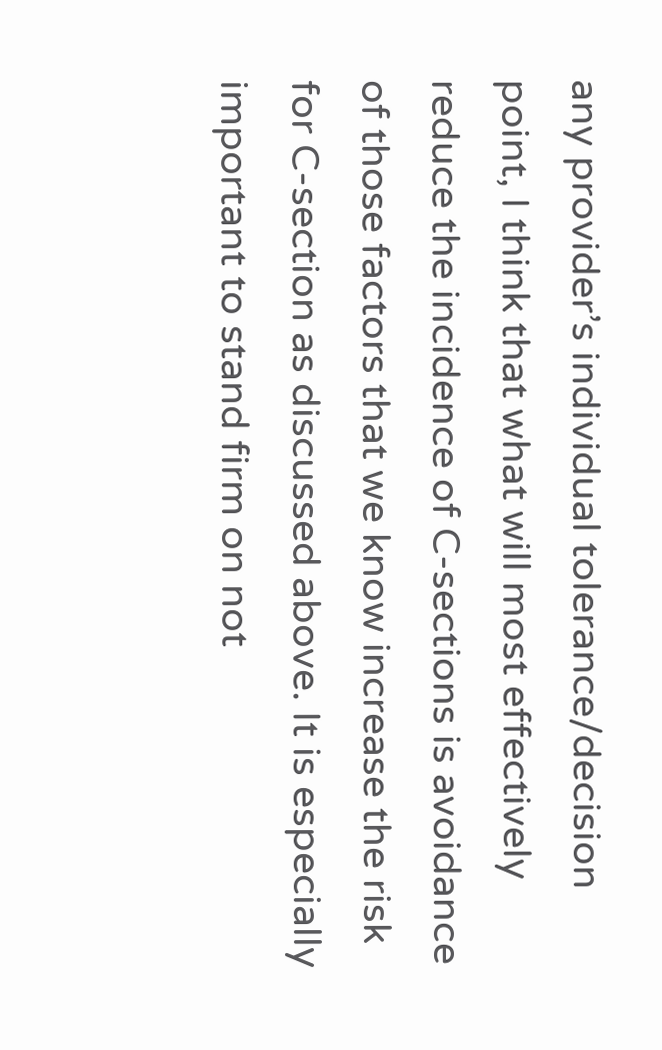any provider’s individual tolerance/decision point, I think that what will most effectively reduce the incidence of C-sections is avoidance of those factors that we know increase the risk for C-section as discussed above. It is especially important to stand firm on not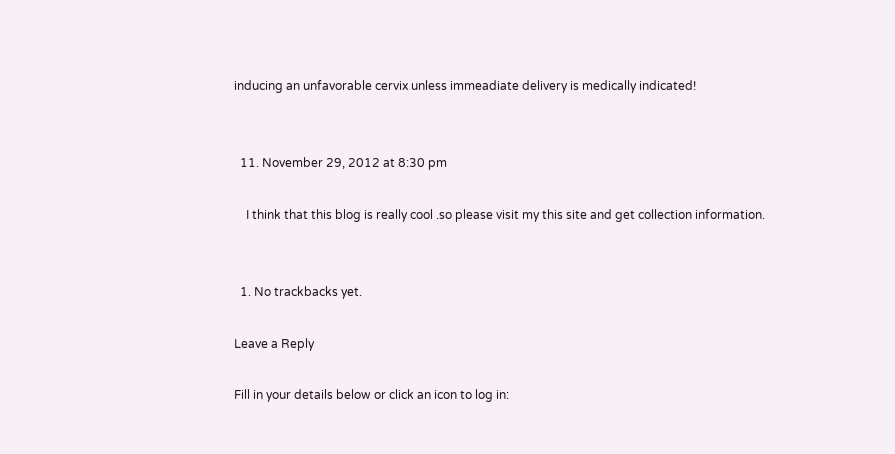inducing an unfavorable cervix unless immeadiate delivery is medically indicated!


  11. November 29, 2012 at 8:30 pm

    I think that this blog is really cool .so please visit my this site and get collection information.


  1. No trackbacks yet.

Leave a Reply

Fill in your details below or click an icon to log in: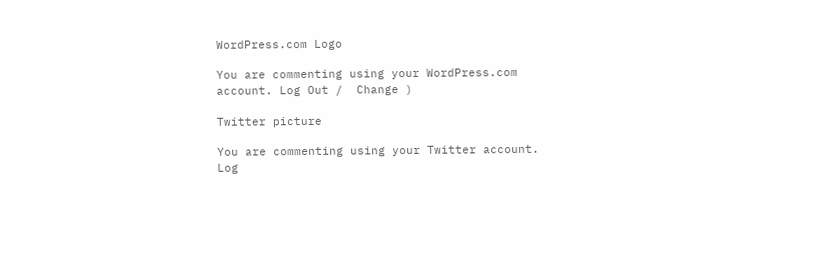WordPress.com Logo

You are commenting using your WordPress.com account. Log Out /  Change )

Twitter picture

You are commenting using your Twitter account. Log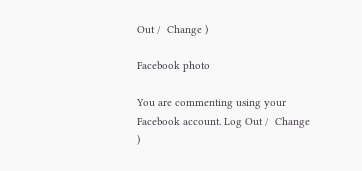Out /  Change )

Facebook photo

You are commenting using your Facebook account. Log Out /  Change )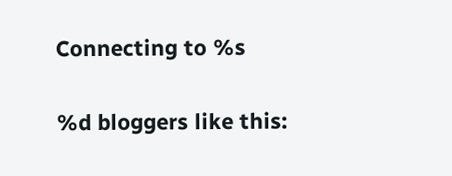Connecting to %s

%d bloggers like this: